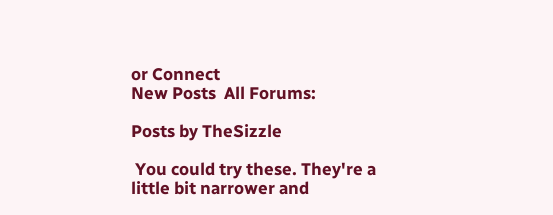or Connect
New Posts  All Forums:

Posts by TheSizzle

 You could try these. They're a little bit narrower and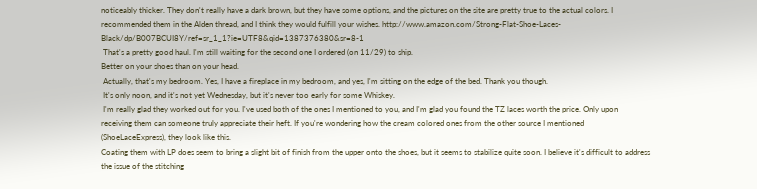noticeably thicker. They don't really have a dark brown, but they have some options, and the pictures on the site are pretty true to the actual colors. I recommended them in the Alden thread, and I think they would fulfill your wishes. http://www.amazon.com/Strong-Flat-Shoe-Laces-Black/dp/B007BCUI8Y/ref=sr_1_1?ie=UTF8&qid=1387376380&sr=8-1
 That's a pretty good haul. I'm still waiting for the second one I ordered (on 11/29) to ship.
Better on your shoes than on your head.
 Actually, that's my bedroom. Yes, I have a fireplace in my bedroom, and yes, I'm sitting on the edge of the bed. Thank you though.
 It's only noon, and it's not yet Wednesday, but it's never too early for some Whiskey.
 I'm really glad they worked out for you. I've used both of the ones I mentioned to you, and I'm glad you found the TZ laces worth the price. Only upon receiving them can someone truly appreciate their heft. If you're wondering how the cream colored ones from the other source I mentioned (ShoeLaceExpress), they look like this.
Coating them with LP does seem to bring a slight bit of finish from the upper onto the shoes, but it seems to stabilize quite soon. I believe it's difficult to address the issue of the stitching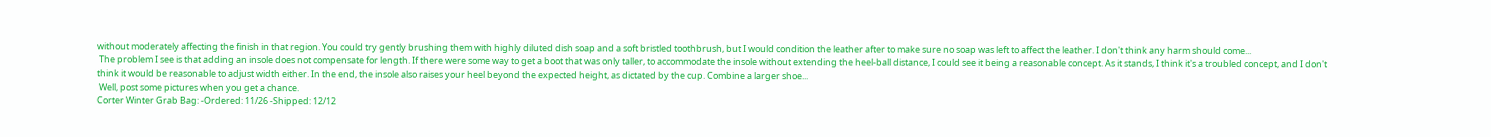without moderately affecting the finish in that region. You could try gently brushing them with highly diluted dish soap and a soft bristled toothbrush, but I would condition the leather after to make sure no soap was left to affect the leather. I don't think any harm should come...
 The problem I see is that adding an insole does not compensate for length. If there were some way to get a boot that was only taller, to accommodate the insole without extending the heel-ball distance, I could see it being a reasonable concept. As it stands, I think it's a troubled concept, and I don't think it would be reasonable to adjust width either. In the end, the insole also raises your heel beyond the expected height, as dictated by the cup. Combine a larger shoe...
 Well, post some pictures when you get a chance.
Corter Winter Grab Bag: -Ordered: 11/26 -Shipped: 12/12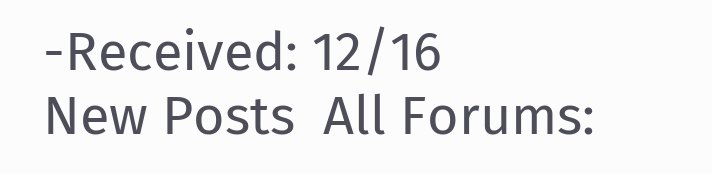-Received: 12/16
New Posts  All Forums: